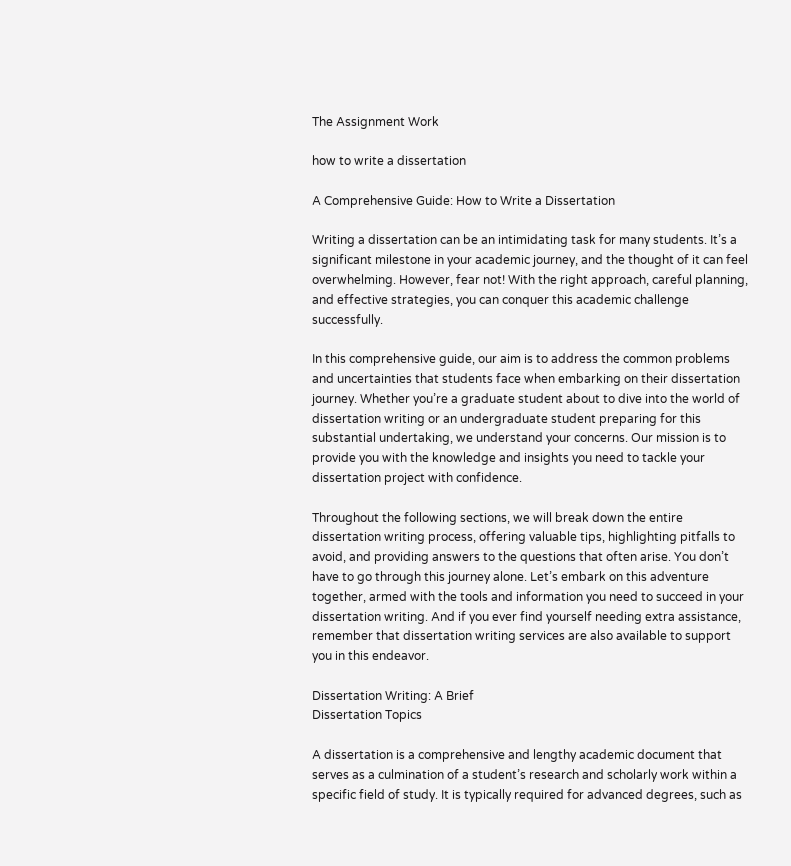The Assignment Work

how to write a dissertation

A Comprehensive Guide: How to Write a Dissertation

Writing a dissertation can be an intimidating task for many students. It’s a significant milestone in your academic journey, and the thought of it can feel overwhelming. However, fear not! With the right approach, careful planning, and effective strategies, you can conquer this academic challenge successfully.

In this comprehensive guide, our aim is to address the common problems and uncertainties that students face when embarking on their dissertation journey. Whether you’re a graduate student about to dive into the world of dissertation writing or an undergraduate student preparing for this substantial undertaking, we understand your concerns. Our mission is to provide you with the knowledge and insights you need to tackle your dissertation project with confidence.

Throughout the following sections, we will break down the entire dissertation writing process, offering valuable tips, highlighting pitfalls to avoid, and providing answers to the questions that often arise. You don’t have to go through this journey alone. Let’s embark on this adventure together, armed with the tools and information you need to succeed in your dissertation writing. And if you ever find yourself needing extra assistance, remember that dissertation writing services are also available to support you in this endeavor.

Dissertation Writing: A Brief
Dissertation Topics

A dissertation is a comprehensive and lengthy academic document that serves as a culmination of a student’s research and scholarly work within a specific field of study. It is typically required for advanced degrees, such as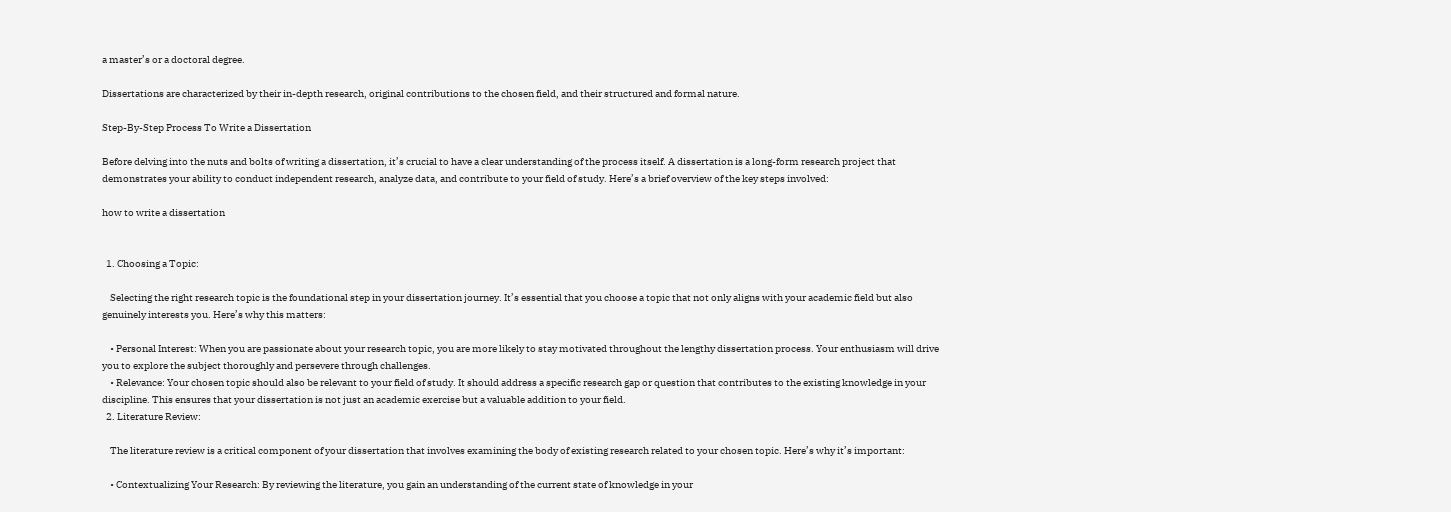a master’s or a doctoral degree.

Dissertations are characterized by their in-depth research, original contributions to the chosen field, and their structured and formal nature.

Step-By-Step Process To Write a Dissertation

Before delving into the nuts and bolts of writing a dissertation, it’s crucial to have a clear understanding of the process itself. A dissertation is a long-form research project that demonstrates your ability to conduct independent research, analyze data, and contribute to your field of study. Here’s a brief overview of the key steps involved:

how to write a dissertation


  1. Choosing a Topic:

    Selecting the right research topic is the foundational step in your dissertation journey. It’s essential that you choose a topic that not only aligns with your academic field but also genuinely interests you. Here’s why this matters:

    • Personal Interest: When you are passionate about your research topic, you are more likely to stay motivated throughout the lengthy dissertation process. Your enthusiasm will drive you to explore the subject thoroughly and persevere through challenges.
    • Relevance: Your chosen topic should also be relevant to your field of study. It should address a specific research gap or question that contributes to the existing knowledge in your discipline. This ensures that your dissertation is not just an academic exercise but a valuable addition to your field.
  2. Literature Review:

    The literature review is a critical component of your dissertation that involves examining the body of existing research related to your chosen topic. Here’s why it’s important:

    • Contextualizing Your Research: By reviewing the literature, you gain an understanding of the current state of knowledge in your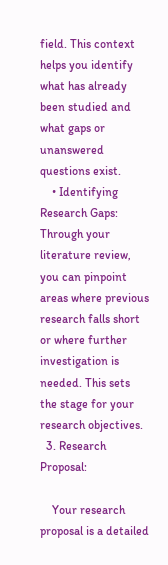field. This context helps you identify what has already been studied and what gaps or unanswered questions exist.
    • Identifying Research Gaps: Through your literature review, you can pinpoint areas where previous research falls short or where further investigation is needed. This sets the stage for your research objectives.
  3. Research Proposal:

    Your research proposal is a detailed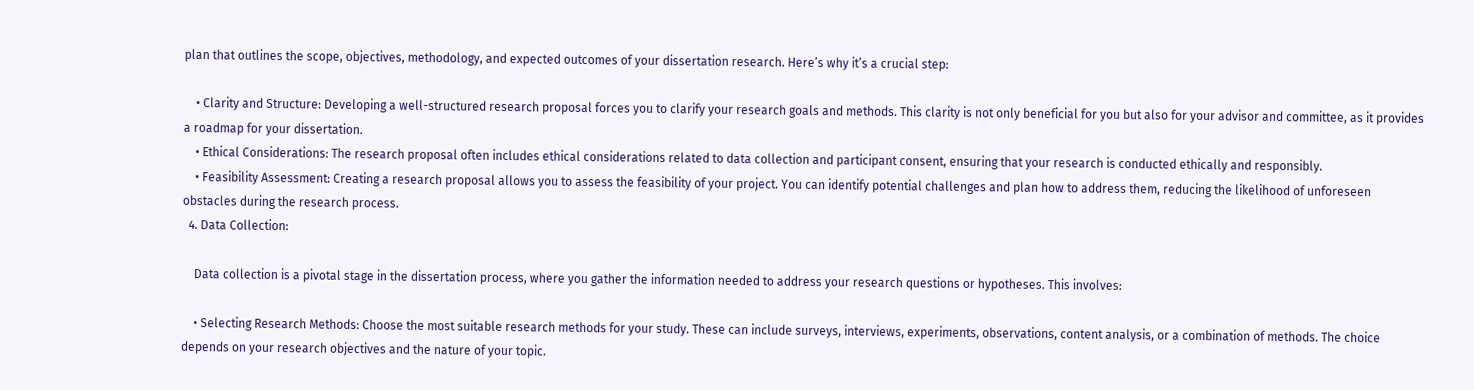plan that outlines the scope, objectives, methodology, and expected outcomes of your dissertation research. Here’s why it’s a crucial step:

    • Clarity and Structure: Developing a well-structured research proposal forces you to clarify your research goals and methods. This clarity is not only beneficial for you but also for your advisor and committee, as it provides a roadmap for your dissertation.
    • Ethical Considerations: The research proposal often includes ethical considerations related to data collection and participant consent, ensuring that your research is conducted ethically and responsibly.
    • Feasibility Assessment: Creating a research proposal allows you to assess the feasibility of your project. You can identify potential challenges and plan how to address them, reducing the likelihood of unforeseen obstacles during the research process.
  4. Data Collection:

    Data collection is a pivotal stage in the dissertation process, where you gather the information needed to address your research questions or hypotheses. This involves:

    • Selecting Research Methods: Choose the most suitable research methods for your study. These can include surveys, interviews, experiments, observations, content analysis, or a combination of methods. The choice depends on your research objectives and the nature of your topic.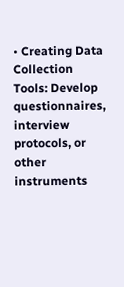• Creating Data Collection Tools: Develop questionnaires, interview protocols, or other instruments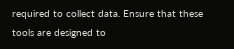required to collect data. Ensure that these tools are designed to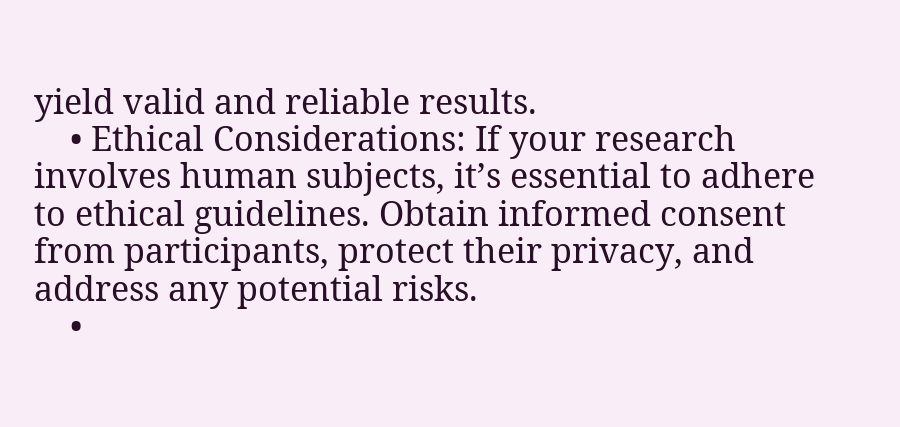yield valid and reliable results.
    • Ethical Considerations: If your research involves human subjects, it’s essential to adhere to ethical guidelines. Obtain informed consent from participants, protect their privacy, and address any potential risks.
    •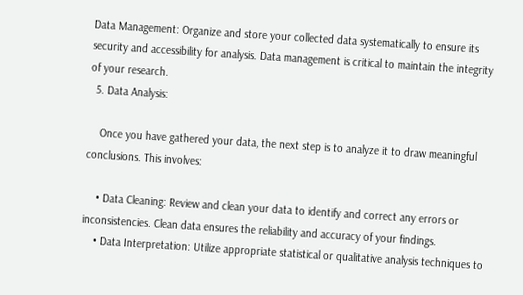Data Management: Organize and store your collected data systematically to ensure its security and accessibility for analysis. Data management is critical to maintain the integrity of your research.
  5. Data Analysis:

    Once you have gathered your data, the next step is to analyze it to draw meaningful conclusions. This involves:

    • Data Cleaning: Review and clean your data to identify and correct any errors or inconsistencies. Clean data ensures the reliability and accuracy of your findings.
    • Data Interpretation: Utilize appropriate statistical or qualitative analysis techniques to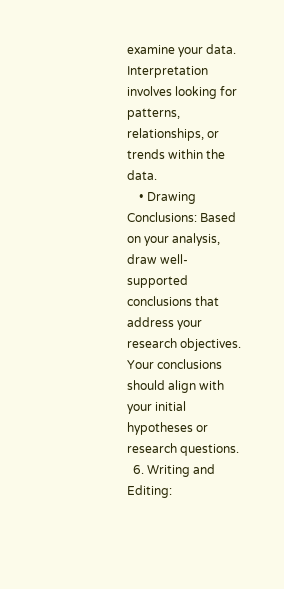examine your data. Interpretation involves looking for patterns, relationships, or trends within the data.
    • Drawing Conclusions: Based on your analysis, draw well-supported conclusions that address your research objectives. Your conclusions should align with your initial hypotheses or research questions.
  6. Writing and Editing: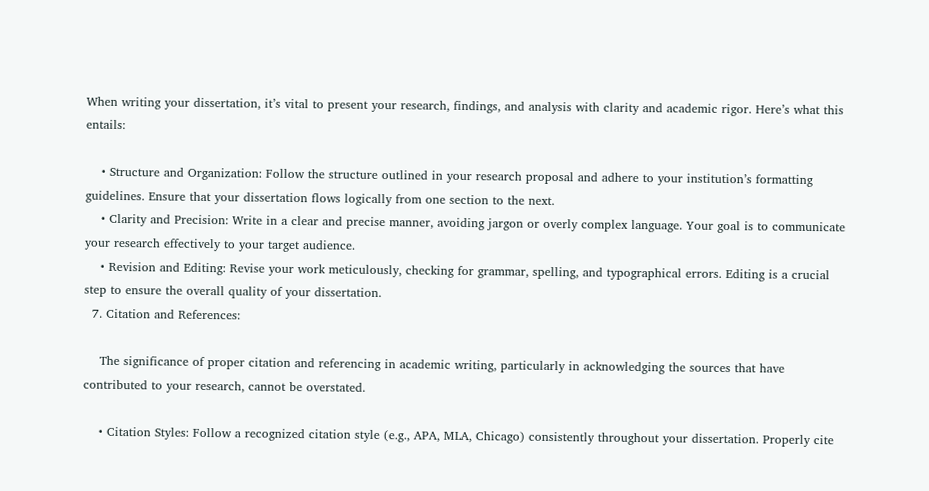When writing your dissertation, it’s vital to present your research, findings, and analysis with clarity and academic rigor. Here’s what this entails:

    • Structure and Organization: Follow the structure outlined in your research proposal and adhere to your institution’s formatting guidelines. Ensure that your dissertation flows logically from one section to the next.
    • Clarity and Precision: Write in a clear and precise manner, avoiding jargon or overly complex language. Your goal is to communicate your research effectively to your target audience.
    • Revision and Editing: Revise your work meticulously, checking for grammar, spelling, and typographical errors. Editing is a crucial step to ensure the overall quality of your dissertation.
  7. Citation and References:

    The significance of proper citation and referencing in academic writing, particularly in acknowledging the sources that have contributed to your research, cannot be overstated.

    • Citation Styles: Follow a recognized citation style (e.g., APA, MLA, Chicago) consistently throughout your dissertation. Properly cite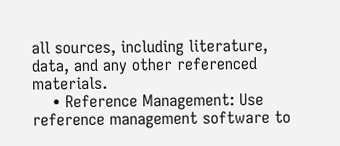all sources, including literature, data, and any other referenced materials.
    • Reference Management: Use reference management software to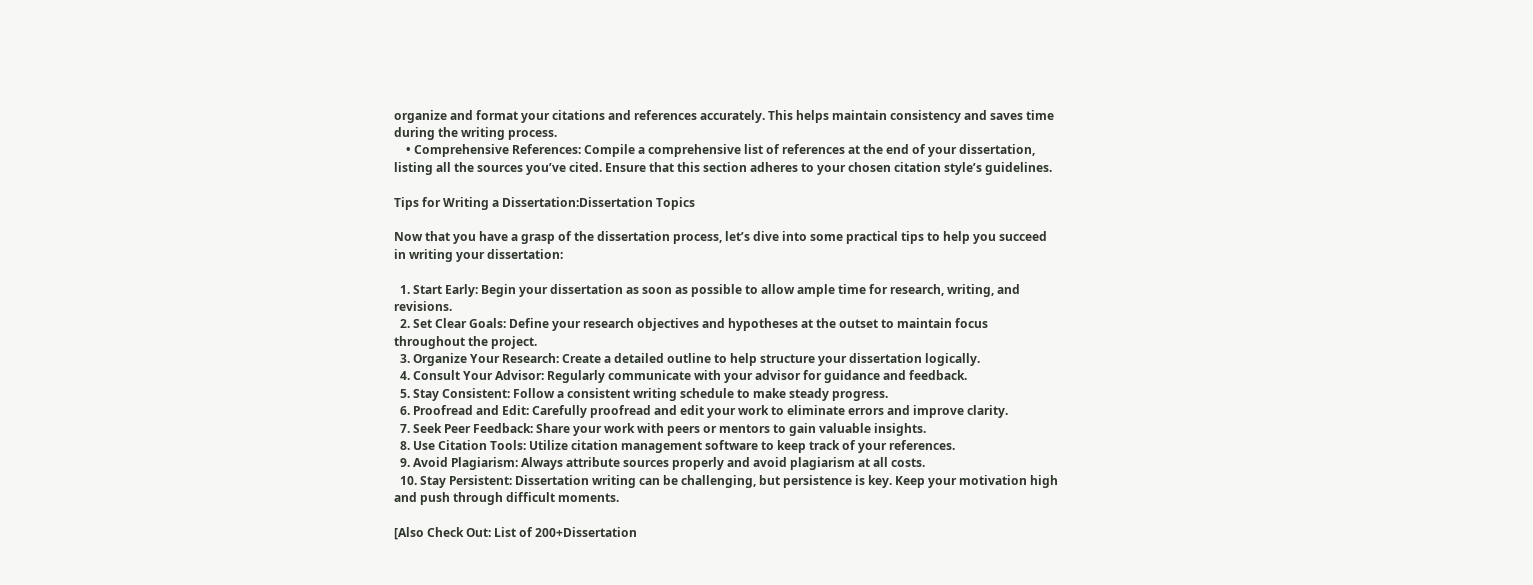organize and format your citations and references accurately. This helps maintain consistency and saves time during the writing process.
    • Comprehensive References: Compile a comprehensive list of references at the end of your dissertation, listing all the sources you’ve cited. Ensure that this section adheres to your chosen citation style’s guidelines.

Tips for Writing a Dissertation:Dissertation Topics

Now that you have a grasp of the dissertation process, let’s dive into some practical tips to help you succeed in writing your dissertation:

  1. Start Early: Begin your dissertation as soon as possible to allow ample time for research, writing, and revisions.
  2. Set Clear Goals: Define your research objectives and hypotheses at the outset to maintain focus throughout the project.
  3. Organize Your Research: Create a detailed outline to help structure your dissertation logically.
  4. Consult Your Advisor: Regularly communicate with your advisor for guidance and feedback.
  5. Stay Consistent: Follow a consistent writing schedule to make steady progress.
  6. Proofread and Edit: Carefully proofread and edit your work to eliminate errors and improve clarity.
  7. Seek Peer Feedback: Share your work with peers or mentors to gain valuable insights.
  8. Use Citation Tools: Utilize citation management software to keep track of your references.
  9. Avoid Plagiarism: Always attribute sources properly and avoid plagiarism at all costs.
  10. Stay Persistent: Dissertation writing can be challenging, but persistence is key. Keep your motivation high and push through difficult moments.

[Also Check Out: List of 200+Dissertation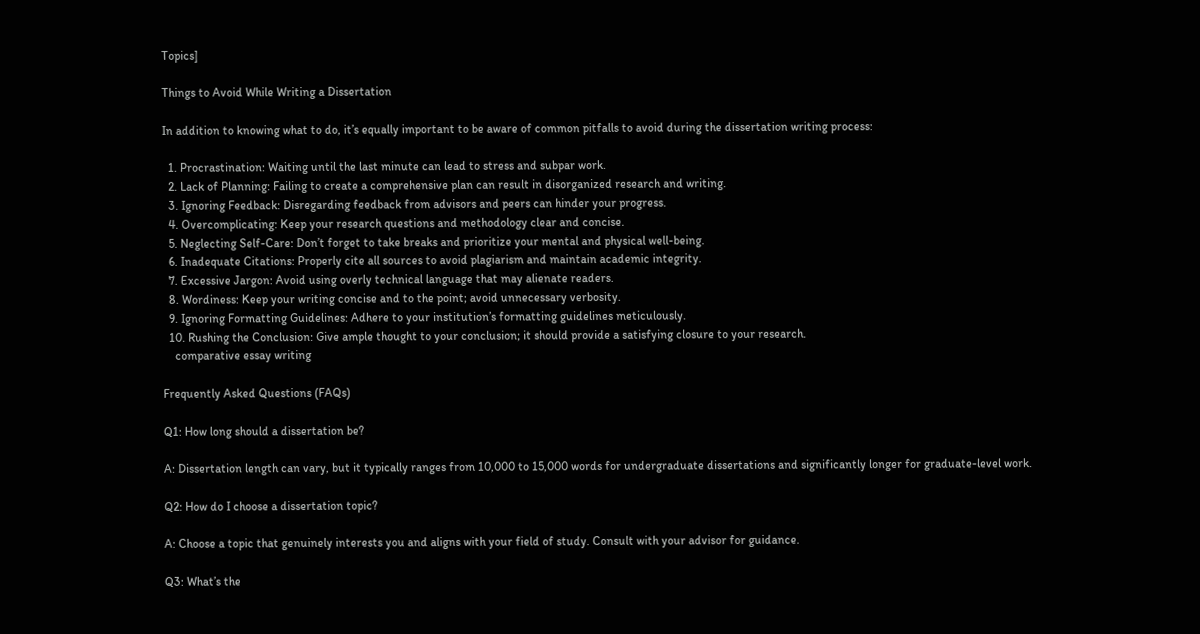Topics]

Things to Avoid While Writing a Dissertation

In addition to knowing what to do, it’s equally important to be aware of common pitfalls to avoid during the dissertation writing process:

  1. Procrastination: Waiting until the last minute can lead to stress and subpar work.
  2. Lack of Planning: Failing to create a comprehensive plan can result in disorganized research and writing.
  3. Ignoring Feedback: Disregarding feedback from advisors and peers can hinder your progress.
  4. Overcomplicating: Keep your research questions and methodology clear and concise.
  5. Neglecting Self-Care: Don’t forget to take breaks and prioritize your mental and physical well-being.
  6. Inadequate Citations: Properly cite all sources to avoid plagiarism and maintain academic integrity.
  7. Excessive Jargon: Avoid using overly technical language that may alienate readers.
  8. Wordiness: Keep your writing concise and to the point; avoid unnecessary verbosity.
  9. Ignoring Formatting Guidelines: Adhere to your institution’s formatting guidelines meticulously.
  10. Rushing the Conclusion: Give ample thought to your conclusion; it should provide a satisfying closure to your research.
    comparative essay writing

Frequently Asked Questions (FAQs)

Q1: How long should a dissertation be?

A: Dissertation length can vary, but it typically ranges from 10,000 to 15,000 words for undergraduate dissertations and significantly longer for graduate-level work.

Q2: How do I choose a dissertation topic?

A: Choose a topic that genuinely interests you and aligns with your field of study. Consult with your advisor for guidance.

Q3: What’s the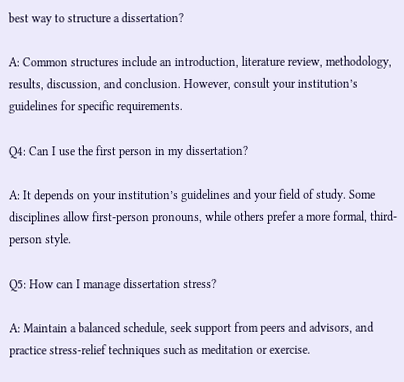best way to structure a dissertation?

A: Common structures include an introduction, literature review, methodology, results, discussion, and conclusion. However, consult your institution’s guidelines for specific requirements.

Q4: Can I use the first person in my dissertation?

A: It depends on your institution’s guidelines and your field of study. Some disciplines allow first-person pronouns, while others prefer a more formal, third-person style.

Q5: How can I manage dissertation stress?

A: Maintain a balanced schedule, seek support from peers and advisors, and practice stress-relief techniques such as meditation or exercise.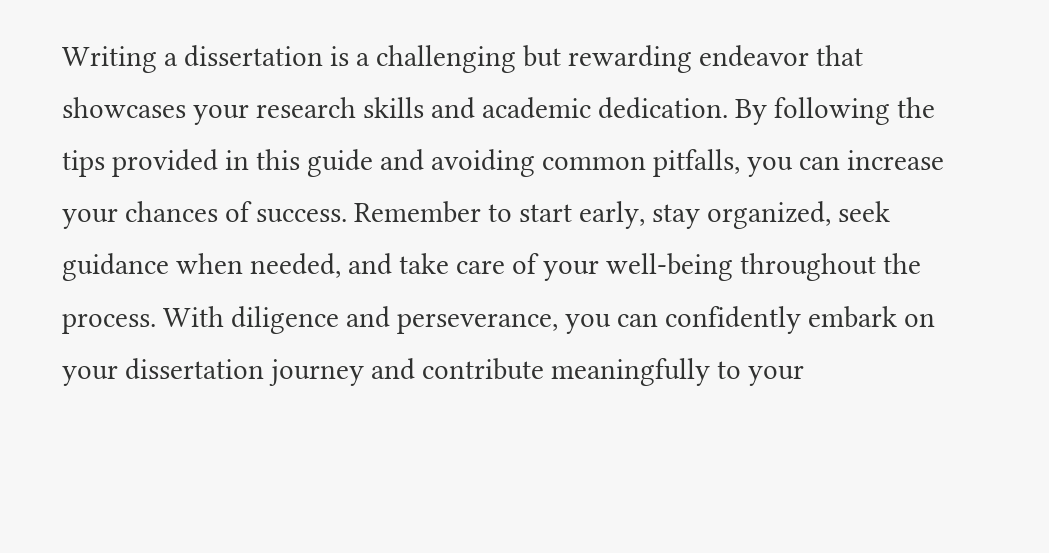Writing a dissertation is a challenging but rewarding endeavor that showcases your research skills and academic dedication. By following the tips provided in this guide and avoiding common pitfalls, you can increase your chances of success. Remember to start early, stay organized, seek guidance when needed, and take care of your well-being throughout the process. With diligence and perseverance, you can confidently embark on your dissertation journey and contribute meaningfully to your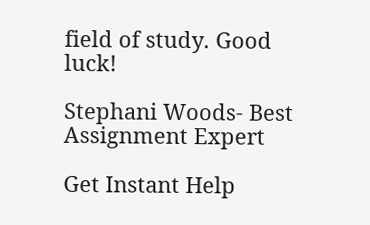field of study. Good luck!

Stephani Woods- Best Assignment Expert

Get Instant Help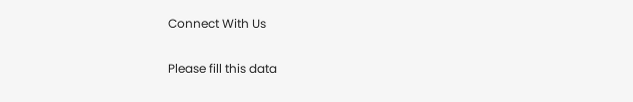Connect With Us

Please fill this data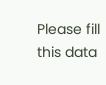Please fill this data